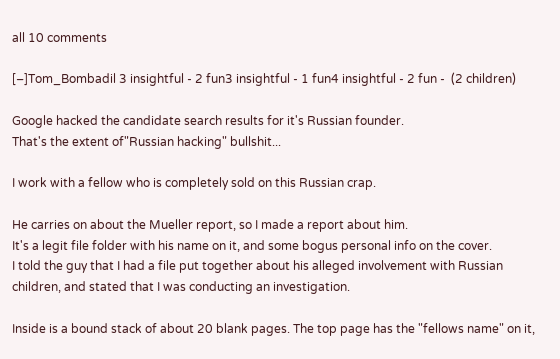all 10 comments

[–]Tom_Bombadil 3 insightful - 2 fun3 insightful - 1 fun4 insightful - 2 fun -  (2 children)

Google hacked the candidate search results for it's Russian founder.
That's the extent of"Russian hacking" bullshit...

I work with a fellow who is completely sold on this Russian crap.

He carries on about the Mueller report, so I made a report about him.
It's a legit file folder with his name on it, and some bogus personal info on the cover.
I told the guy that I had a file put together about his alleged involvement with Russian children, and stated that I was conducting an investigation.

Inside is a bound stack of about 20 blank pages. The top page has the "fellows name" on it,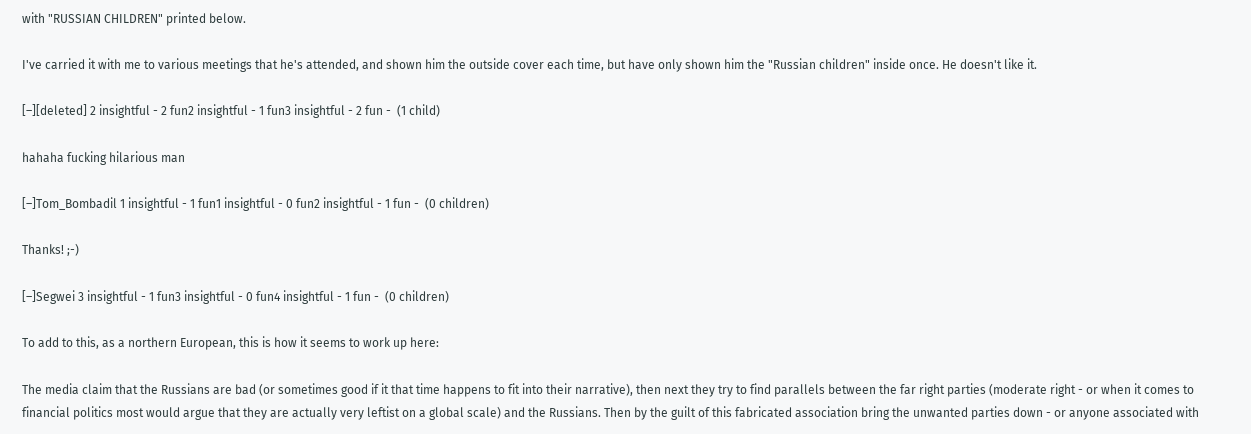with "RUSSIAN CHILDREN" printed below.

I've carried it with me to various meetings that he's attended, and shown him the outside cover each time, but have only shown him the "Russian children" inside once. He doesn't like it.

[–][deleted] 2 insightful - 2 fun2 insightful - 1 fun3 insightful - 2 fun -  (1 child)

hahaha fucking hilarious man

[–]Tom_Bombadil 1 insightful - 1 fun1 insightful - 0 fun2 insightful - 1 fun -  (0 children)

Thanks! ;-)

[–]Segwei 3 insightful - 1 fun3 insightful - 0 fun4 insightful - 1 fun -  (0 children)

To add to this, as a northern European, this is how it seems to work up here:

The media claim that the Russians are bad (or sometimes good if it that time happens to fit into their narrative), then next they try to find parallels between the far right parties (moderate right - or when it comes to financial politics most would argue that they are actually very leftist on a global scale) and the Russians. Then by the guilt of this fabricated association bring the unwanted parties down - or anyone associated with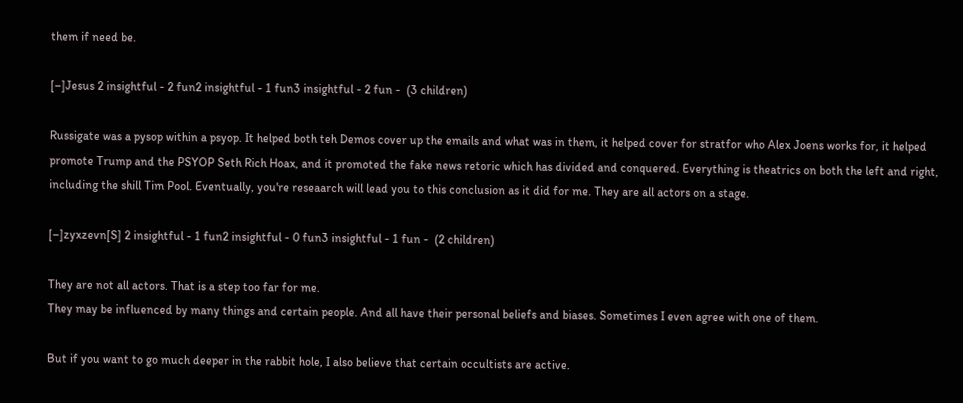them if need be.

[–]Jesus 2 insightful - 2 fun2 insightful - 1 fun3 insightful - 2 fun -  (3 children)

Russigate was a pysop within a psyop. It helped both teh Demos cover up the emails and what was in them, it helped cover for stratfor who Alex Joens works for, it helped promote Trump and the PSYOP Seth Rich Hoax, and it promoted the fake news retoric which has divided and conquered. Everything is theatrics on both the left and right, including the shill Tim Pool. Eventually, you're reseaarch will lead you to this conclusion as it did for me. They are all actors on a stage.

[–]zyxzevn[S] 2 insightful - 1 fun2 insightful - 0 fun3 insightful - 1 fun -  (2 children)

They are not all actors. That is a step too far for me.
They may be influenced by many things and certain people. And all have their personal beliefs and biases. Sometimes I even agree with one of them.

But if you want to go much deeper in the rabbit hole, I also believe that certain occultists are active.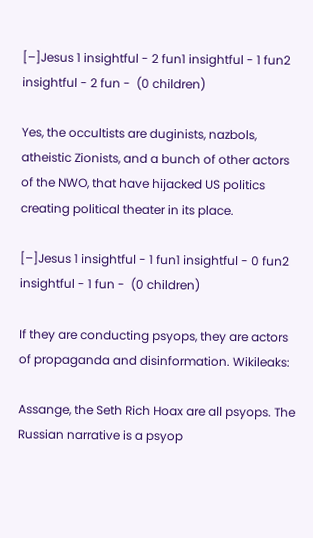[–]Jesus 1 insightful - 2 fun1 insightful - 1 fun2 insightful - 2 fun -  (0 children)

Yes, the occultists are duginists, nazbols, atheistic Zionists, and a bunch of other actors of the NWO, that have hijacked US politics creating political theater in its place.

[–]Jesus 1 insightful - 1 fun1 insightful - 0 fun2 insightful - 1 fun -  (0 children)

If they are conducting psyops, they are actors of propaganda and disinformation. Wikileaks:

Assange, the Seth Rich Hoax are all psyops. The Russian narrative is a psyop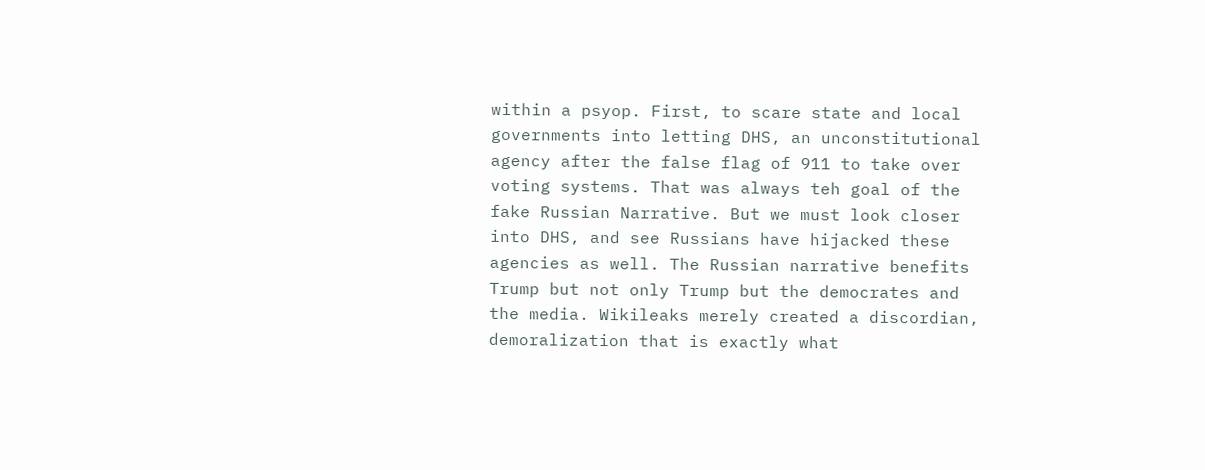within a psyop. First, to scare state and local governments into letting DHS, an unconstitutional agency after the false flag of 911 to take over voting systems. That was always teh goal of the fake Russian Narrative. But we must look closer into DHS, and see Russians have hijacked these agencies as well. The Russian narrative benefits Trump but not only Trump but the democrates and the media. Wikileaks merely created a discordian, demoralization that is exactly what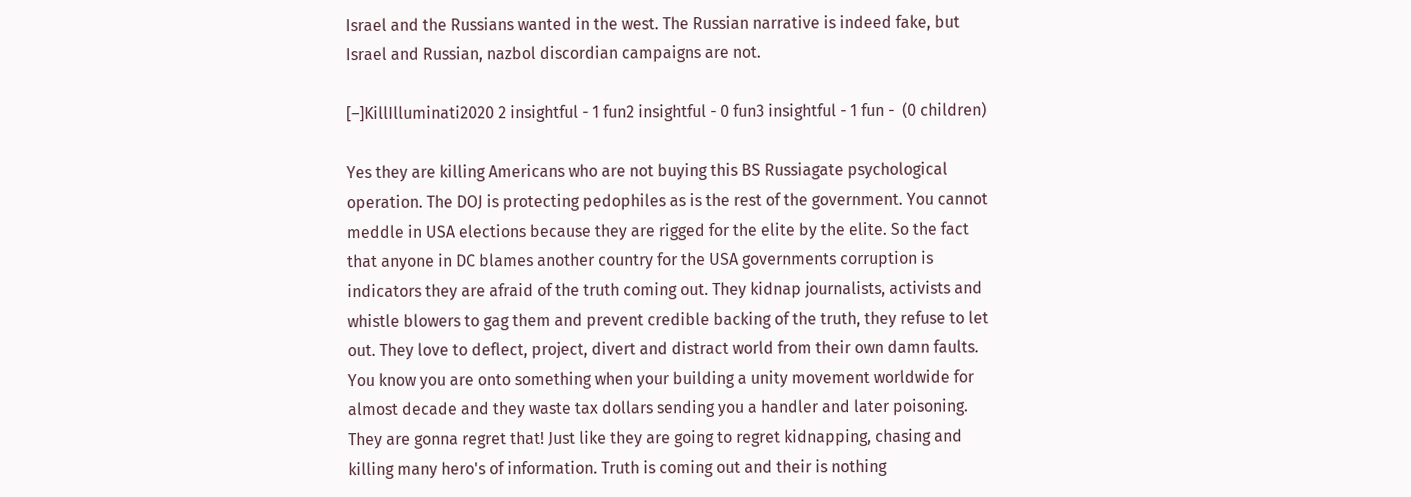Israel and the Russians wanted in the west. The Russian narrative is indeed fake, but Israel and Russian, nazbol discordian campaigns are not.

[–]KillIlluminati2020 2 insightful - 1 fun2 insightful - 0 fun3 insightful - 1 fun -  (0 children)

Yes they are killing Americans who are not buying this BS Russiagate psychological operation. The DOJ is protecting pedophiles as is the rest of the government. You cannot meddle in USA elections because they are rigged for the elite by the elite. So the fact that anyone in DC blames another country for the USA governments corruption is indicators they are afraid of the truth coming out. They kidnap journalists, activists and whistle blowers to gag them and prevent credible backing of the truth, they refuse to let out. They love to deflect, project, divert and distract world from their own damn faults. You know you are onto something when your building a unity movement worldwide for almost decade and they waste tax dollars sending you a handler and later poisoning. They are gonna regret that! Just like they are going to regret kidnapping, chasing and killing many hero's of information. Truth is coming out and their is nothing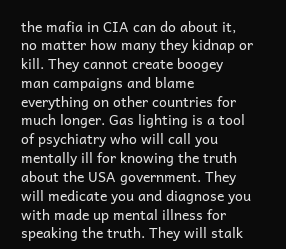the mafia in CIA can do about it, no matter how many they kidnap or kill. They cannot create boogey man campaigns and blame everything on other countries for much longer. Gas lighting is a tool of psychiatry who will call you mentally ill for knowing the truth about the USA government. They will medicate you and diagnose you with made up mental illness for speaking the truth. They will stalk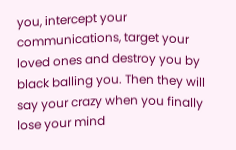you, intercept your communications, target your loved ones and destroy you by black balling you. Then they will say your crazy when you finally lose your mind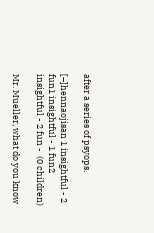after a series of psyops.

[–]hennaojisan 1 insightful - 2 fun1 insightful - 1 fun2 insightful - 2 fun -  (0 children)

Mr. Mueller, what do you know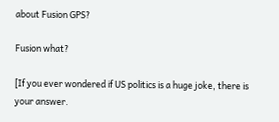about Fusion GPS?

Fusion what?

[If you ever wondered if US politics is a huge joke, there is your answer.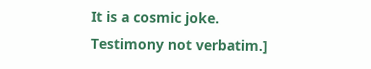It is a cosmic joke. Testimony not verbatim.]